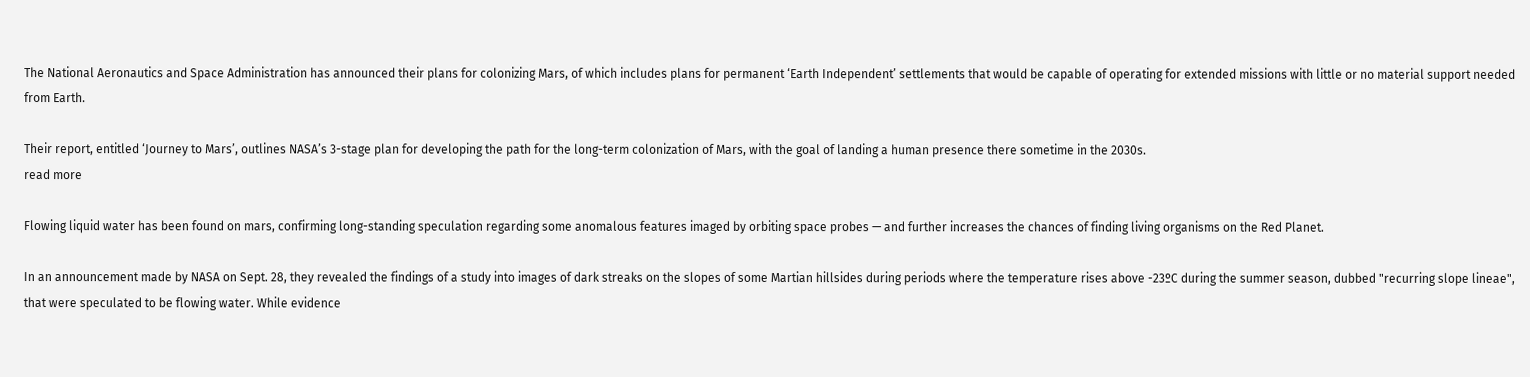The National Aeronautics and Space Administration has announced their plans for colonizing Mars, of which includes plans for permanent ‘Earth Independent’ settlements that would be capable of operating for extended missions with little or no material support needed from Earth.

Their report, entitled ‘Journey to Mars’, outlines NASA’s 3-stage plan for developing the path for the long-term colonization of Mars, with the goal of landing a human presence there sometime in the 2030s.
read more

Flowing liquid water has been found on mars, confirming long-standing speculation regarding some anomalous features imaged by orbiting space probes — and further increases the chances of finding living organisms on the Red Planet.

In an announcement made by NASA on Sept. 28, they revealed the findings of a study into images of dark streaks on the slopes of some Martian hillsides during periods where the temperature rises above -23ºC during the summer season, dubbed "recurring slope lineae", that were speculated to be flowing water. While evidence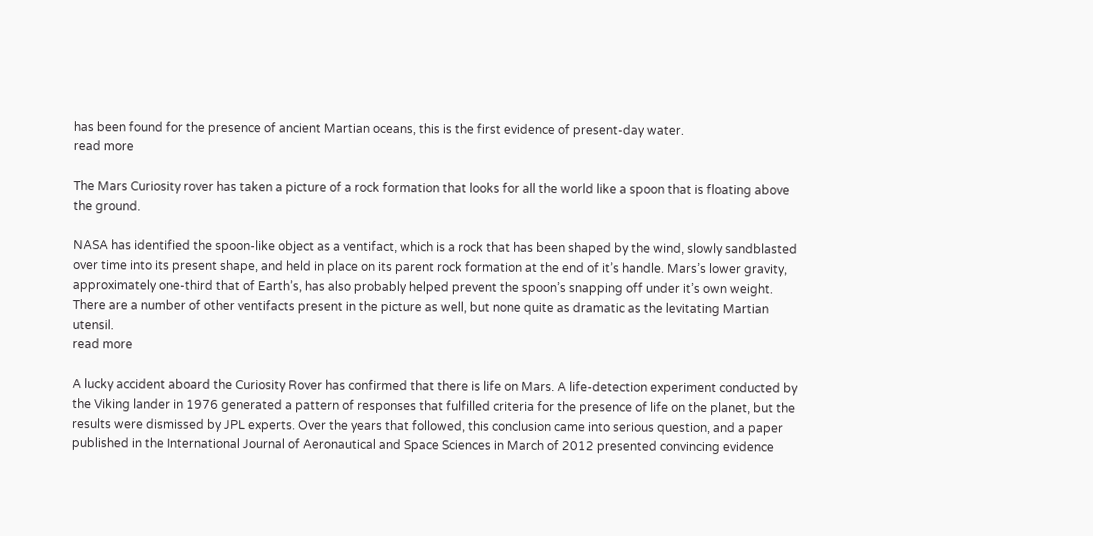has been found for the presence of ancient Martian oceans, this is the first evidence of present-day water.
read more

The Mars Curiosity rover has taken a picture of a rock formation that looks for all the world like a spoon that is floating above the ground.

NASA has identified the spoon-like object as a ventifact, which is a rock that has been shaped by the wind, slowly sandblasted over time into its present shape, and held in place on its parent rock formation at the end of it’s handle. Mars’s lower gravity, approximately one-third that of Earth’s, has also probably helped prevent the spoon’s snapping off under it’s own weight. There are a number of other ventifacts present in the picture as well, but none quite as dramatic as the levitating Martian utensil.
read more

A lucky accident aboard the Curiosity Rover has confirmed that there is life on Mars. A life-detection experiment conducted by the Viking lander in 1976 generated a pattern of responses that fulfilled criteria for the presence of life on the planet, but the results were dismissed by JPL experts. Over the years that followed, this conclusion came into serious question, and a paper published in the International Journal of Aeronautical and Space Sciences in March of 2012 presented convincing evidence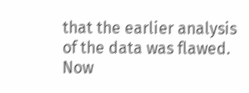that the earlier analysis of the data was flawed. Now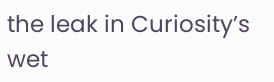the leak in Curiosity’s wet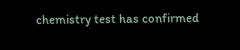chemistry test has confirmed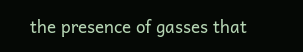the presence of gasses that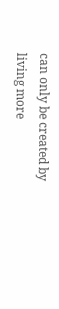can only be created by living more